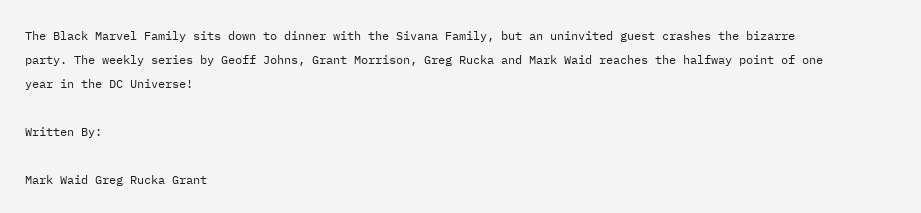The Black Marvel Family sits down to dinner with the Sivana Family, but an uninvited guest crashes the bizarre party. The weekly series by Geoff Johns, Grant Morrison, Greg Rucka and Mark Waid reaches the halfway point of one year in the DC Universe!

Written By:

Mark Waid Greg Rucka Grant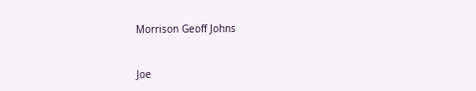Morrison Geoff Johns


Joe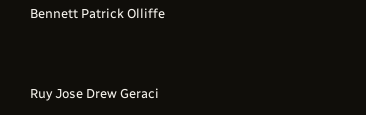Bennett Patrick Olliffe


Ruy Jose Drew Geraci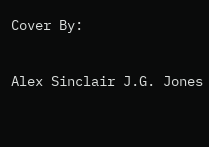Cover By:

Alex Sinclair J.G. Jones